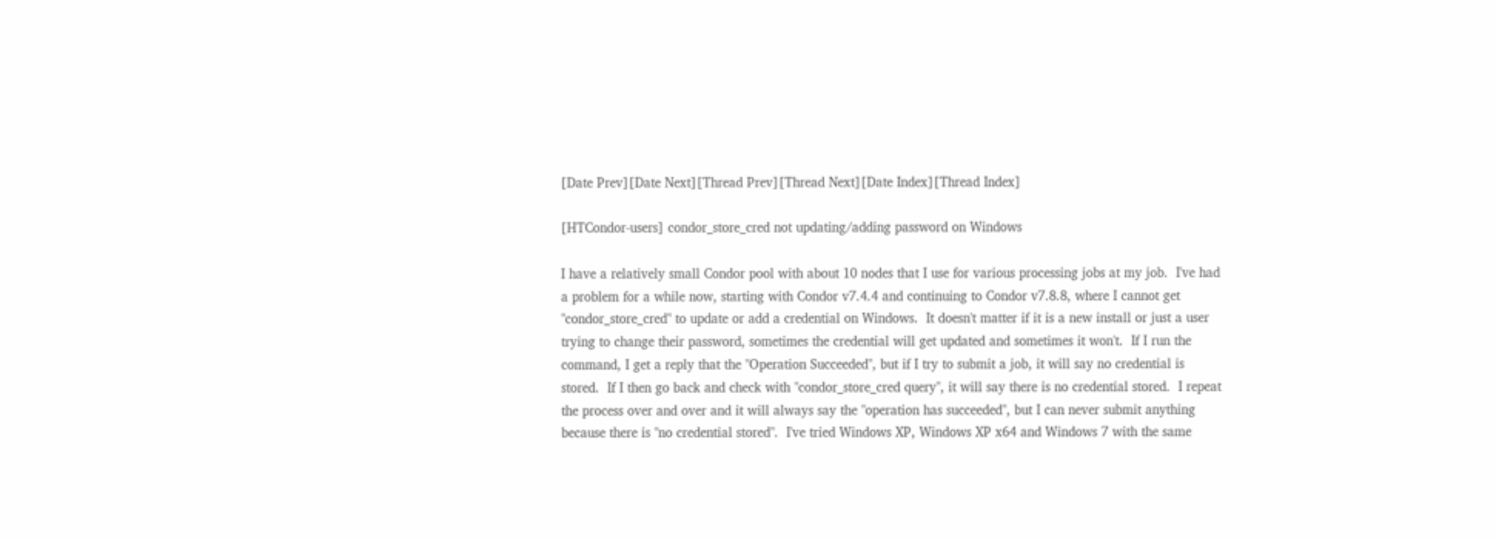[Date Prev][Date Next][Thread Prev][Thread Next][Date Index][Thread Index]

[HTCondor-users] condor_store_cred not updating/adding password on Windows

I have a relatively small Condor pool with about 10 nodes that I use for various processing jobs at my job.  I've had a problem for a while now, starting with Condor v7.4.4 and continuing to Condor v7.8.8, where I cannot get "condor_store_cred" to update or add a credential on Windows.  It doesn't matter if it is a new install or just a user trying to change their password, sometimes the credential will get updated and sometimes it won't.  If I run the command, I get a reply that the "Operation Succeeded", but if I try to submit a job, it will say no credential is stored.  If I then go back and check with "condor_store_cred query", it will say there is no credential stored.  I repeat the process over and over and it will always say the "operation has succeeded", but I can never submit anything because there is "no credential stored".  I've tried Windows XP, Windows XP x64 and Windows 7 with the same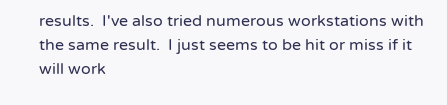results.  I've also tried numerous workstations with the same result.  I just seems to be hit or miss if it will work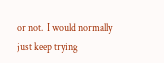or not.  I would normally just keep trying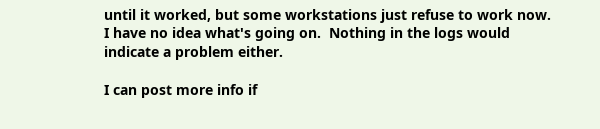until it worked, but some workstations just refuse to work now.  I have no idea what's going on.  Nothing in the logs would indicate a problem either.

I can post more info if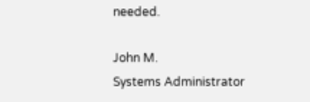needed.

John M.
Systems Administrator